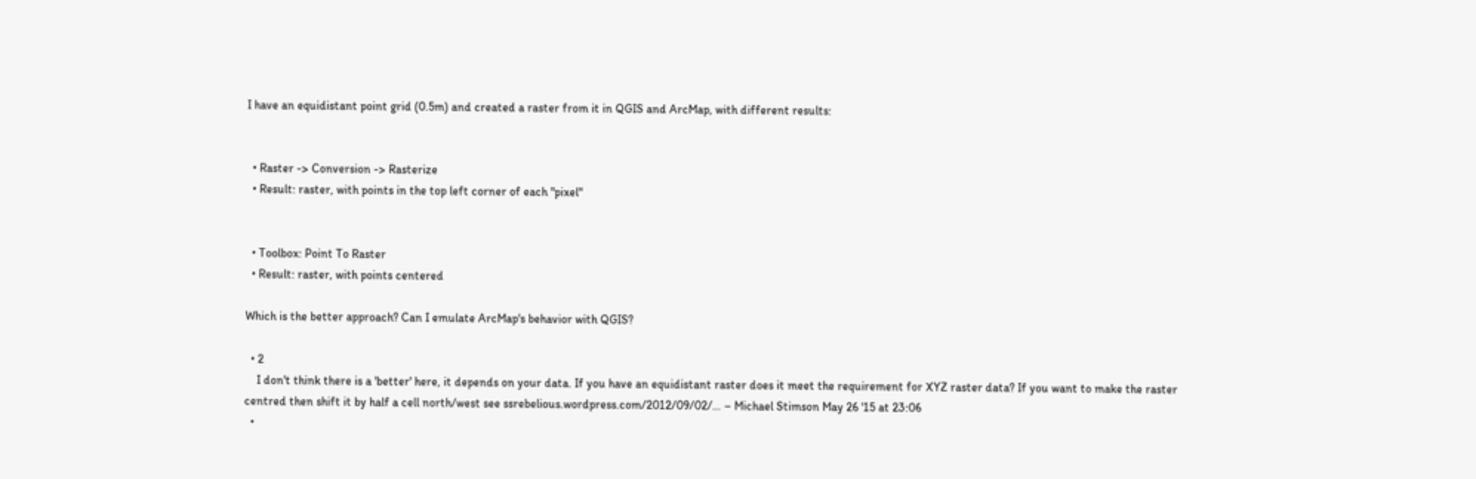I have an equidistant point grid (0.5m) and created a raster from it in QGIS and ArcMap, with different results:


  • Raster -> Conversion -> Rasterize
  • Result: raster, with points in the top left corner of each "pixel"


  • Toolbox: Point To Raster
  • Result: raster, with points centered

Which is the better approach? Can I emulate ArcMap's behavior with QGIS?

  • 2
    I don't think there is a 'better' here, it depends on your data. If you have an equidistant raster does it meet the requirement for XYZ raster data? If you want to make the raster centred then shift it by half a cell north/west see ssrebelious.wordpress.com/2012/09/02/… – Michael Stimson May 26 '15 at 23:06
  •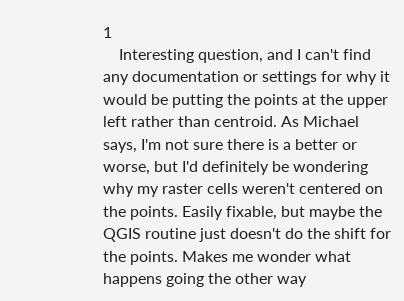1
    Interesting question, and I can't find any documentation or settings for why it would be putting the points at the upper left rather than centroid. As Michael says, I'm not sure there is a better or worse, but I'd definitely be wondering why my raster cells weren't centered on the points. Easily fixable, but maybe the QGIS routine just doesn't do the shift for the points. Makes me wonder what happens going the other way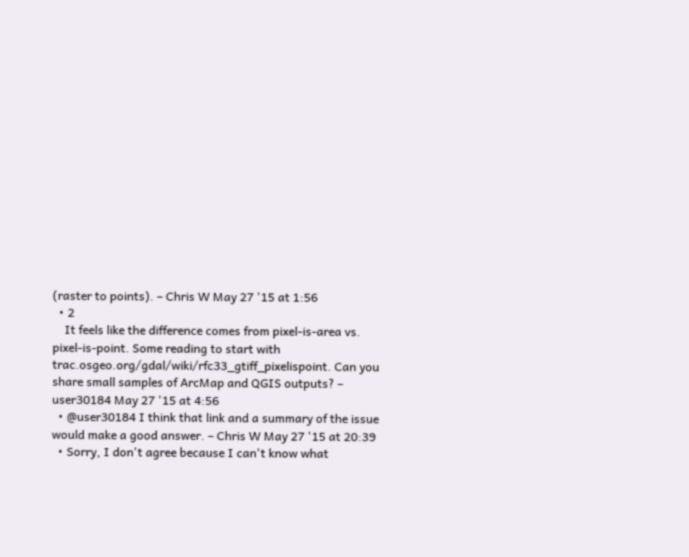(raster to points). – Chris W May 27 '15 at 1:56
  • 2
    It feels like the difference comes from pixel-is-area vs. pixel-is-point. Some reading to start with trac.osgeo.org/gdal/wiki/rfc33_gtiff_pixelispoint. Can you share small samples of ArcMap and QGIS outputs? – user30184 May 27 '15 at 4:56
  • @user30184 I think that link and a summary of the issue would make a good answer. – Chris W May 27 '15 at 20:39
  • Sorry, I don't agree because I can't know what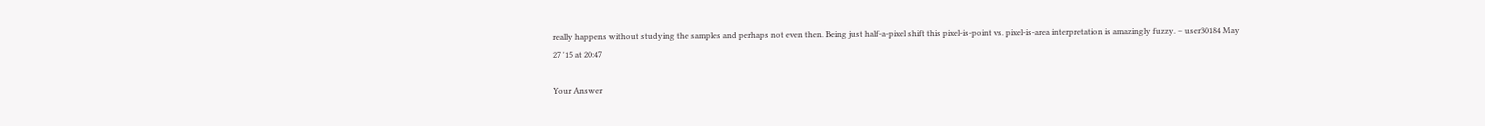really happens without studying the samples and perhaps not even then. Being just half-a-pixel shift this pixel-is-point vs. pixel-is-area interpretation is amazingly fuzzy. – user30184 May 27 '15 at 20:47

Your Answer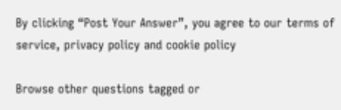By clicking “Post Your Answer”, you agree to our terms of service, privacy policy and cookie policy

Browse other questions tagged or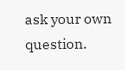ask your own question.